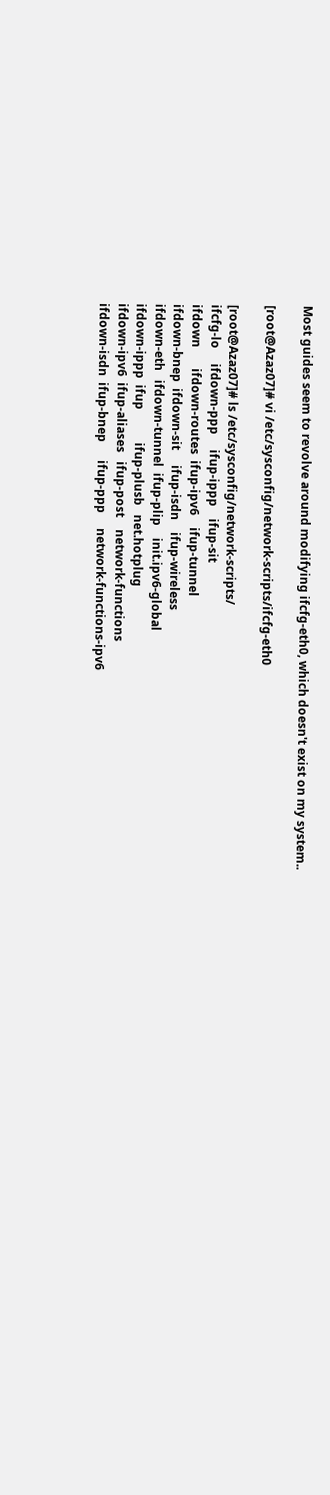Most guides seem to revolve around modifying ifcfg-eth0, which doesn't exist on my system..

[root@Azaz07]# vi /etc/sysconfig/network-scripts/ifcfg-eth0

[root@Azaz07]# ls /etc/sysconfig/network-scripts/
ifcfg-lo     ifdown-ppp     ifup-ippp    ifup-sit
ifdown       ifdown-routes  ifup-ipv6    ifup-tunnel
ifdown-bnep  ifdown-sit     ifup-isdn    ifup-wireless
ifdown-eth   ifdown-tunnel  ifup-plip    init.ipv6-global
ifdown-ippp  ifup           ifup-plusb   net.hotplug
ifdown-ipv6  ifup-aliases   ifup-post    network-functions
ifdown-isdn  ifup-bnep      ifup-ppp     network-functions-ipv6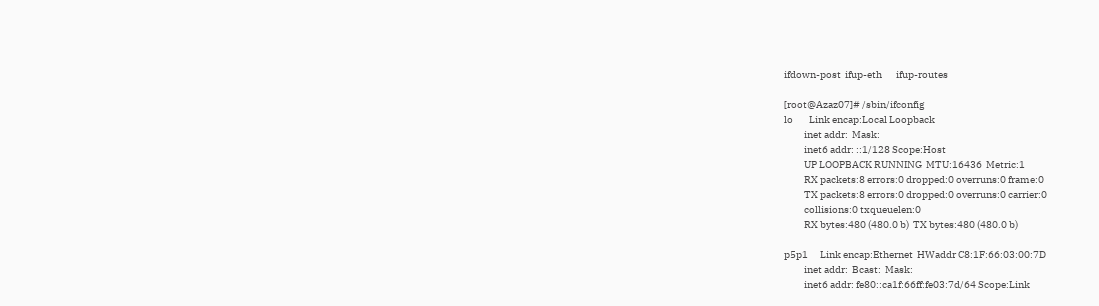ifdown-post  ifup-eth       ifup-routes

[root@Azaz07]# /sbin/ifconfig
lo        Link encap:Local Loopback
          inet addr:  Mask:
          inet6 addr: ::1/128 Scope:Host
          UP LOOPBACK RUNNING  MTU:16436  Metric:1
          RX packets:8 errors:0 dropped:0 overruns:0 frame:0
          TX packets:8 errors:0 dropped:0 overruns:0 carrier:0
          collisions:0 txqueuelen:0
          RX bytes:480 (480.0 b)  TX bytes:480 (480.0 b)

p5p1      Link encap:Ethernet  HWaddr C8:1F:66:03:00:7D
          inet addr:  Bcast:  Mask:
          inet6 addr: fe80::ca1f:66ff:fe03:7d/64 Scope:Link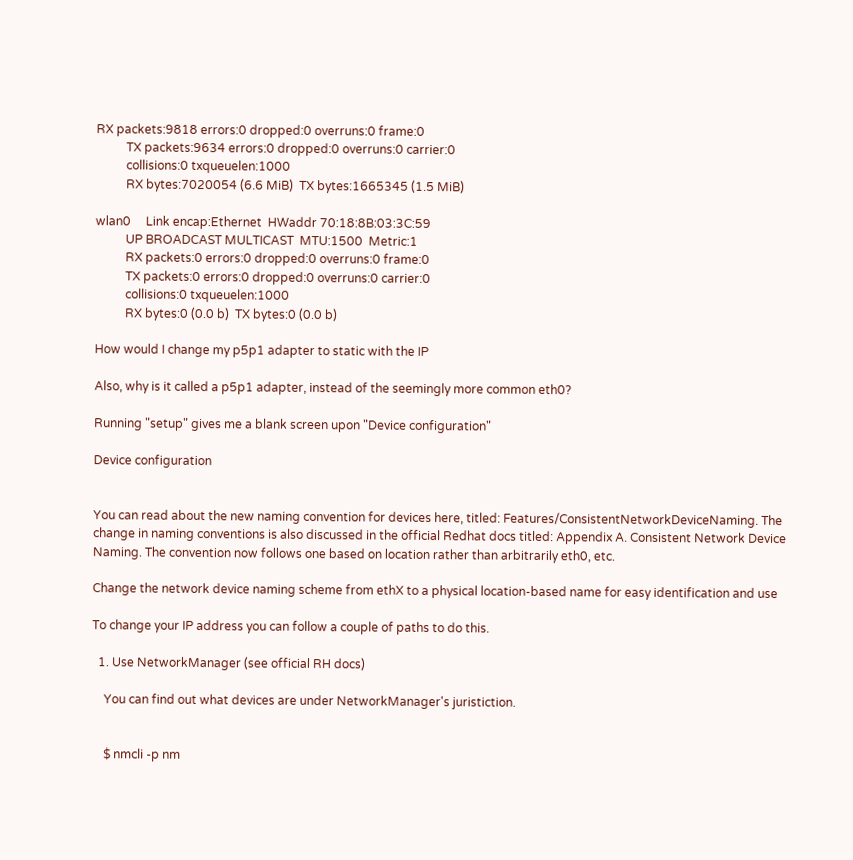RX packets:9818 errors:0 dropped:0 overruns:0 frame:0
          TX packets:9634 errors:0 dropped:0 overruns:0 carrier:0
          collisions:0 txqueuelen:1000
          RX bytes:7020054 (6.6 MiB)  TX bytes:1665345 (1.5 MiB)

wlan0     Link encap:Ethernet  HWaddr 70:18:8B:03:3C:59
          UP BROADCAST MULTICAST  MTU:1500  Metric:1
          RX packets:0 errors:0 dropped:0 overruns:0 frame:0
          TX packets:0 errors:0 dropped:0 overruns:0 carrier:0
          collisions:0 txqueuelen:1000
          RX bytes:0 (0.0 b)  TX bytes:0 (0.0 b)

How would I change my p5p1 adapter to static with the IP

Also, why is it called a p5p1 adapter, instead of the seemingly more common eth0?

Running "setup" gives me a blank screen upon "Device configuration"

Device configuration


You can read about the new naming convention for devices here, titled: Features/ConsistentNetworkDeviceNaming. The change in naming conventions is also discussed in the official Redhat docs titled: Appendix A. Consistent Network Device Naming. The convention now follows one based on location rather than arbitrarily eth0, etc.

Change the network device naming scheme from ethX to a physical location-based name for easy identification and use

To change your IP address you can follow a couple of paths to do this.

  1. Use NetworkManager (see official RH docs)

    You can find out what devices are under NetworkManager's juristiction.


    $ nmcli -p nm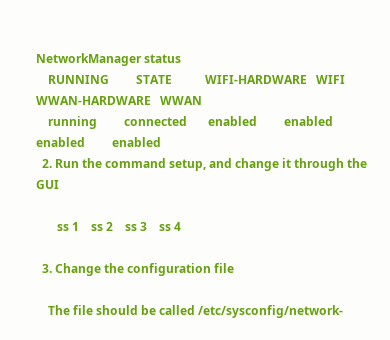NetworkManager status
    RUNNING         STATE           WIFI-HARDWARE   WIFI       WWAN-HARDWARE   WWAN
    running         connected       enabled         enabled    enabled         enabled
  2. Run the command setup, and change it through the GUI

       ss 1    ss 2    ss 3    ss 4

  3. Change the configuration file

    The file should be called /etc/sysconfig/network-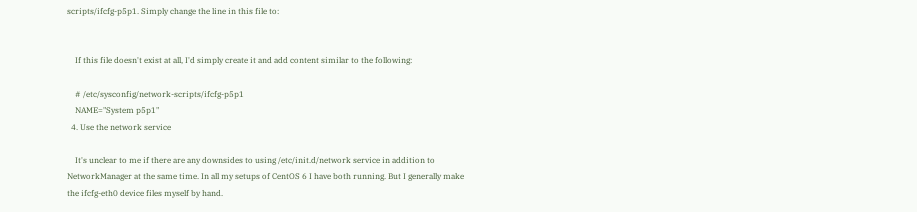scripts/ifcfg-p5p1. Simply change the line in this file to:


    If this file doesn't exist at all, I'd simply create it and add content similar to the following:

    # /etc/sysconfig/network-scripts/ifcfg-p5p1
    NAME="System p5p1"
  4. Use the network service

    It's unclear to me if there are any downsides to using /etc/init.d/network service in addition to NetworkManager at the same time. In all my setups of CentOS 6 I have both running. But I generally make the ifcfg-eth0 device files myself by hand.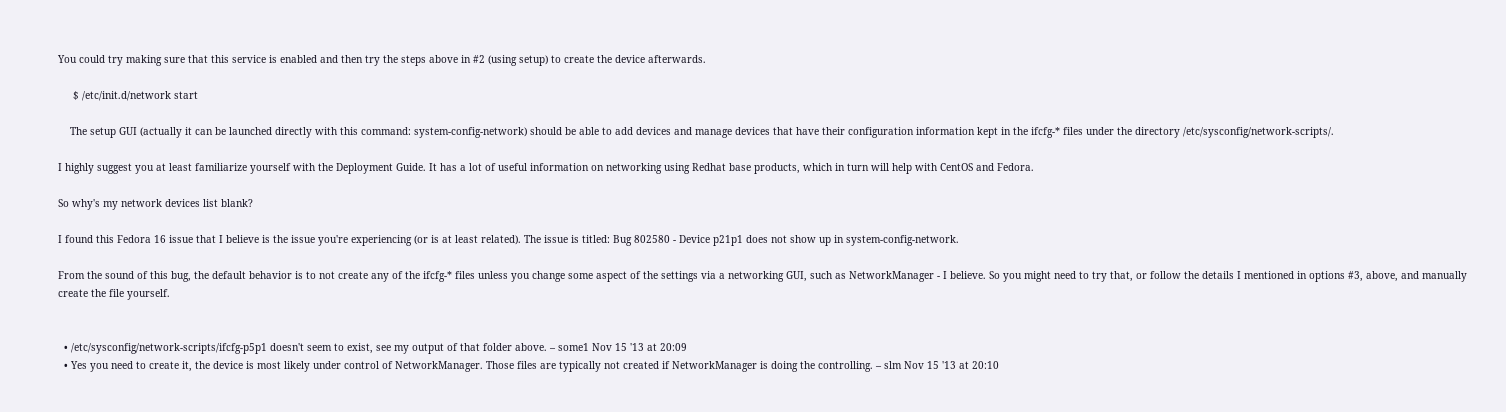You could try making sure that this service is enabled and then try the steps above in #2 (using setup) to create the device afterwards.

     $ /etc/init.d/network start

    The setup GUI (actually it can be launched directly with this command: system-config-network) should be able to add devices and manage devices that have their configuration information kept in the ifcfg-* files under the directory /etc/sysconfig/network-scripts/.

I highly suggest you at least familiarize yourself with the Deployment Guide. It has a lot of useful information on networking using Redhat base products, which in turn will help with CentOS and Fedora.

So why's my network devices list blank?

I found this Fedora 16 issue that I believe is the issue you're experiencing (or is at least related). The issue is titled: Bug 802580 - Device p21p1 does not show up in system-config-network.

From the sound of this bug, the default behavior is to not create any of the ifcfg-* files unless you change some aspect of the settings via a networking GUI, such as NetworkManager - I believe. So you might need to try that, or follow the details I mentioned in options #3, above, and manually create the file yourself.


  • /etc/sysconfig/network-scripts/ifcfg-p5p1 doesn't seem to exist, see my output of that folder above. – some1 Nov 15 '13 at 20:09
  • Yes you need to create it, the device is most likely under control of NetworkManager. Those files are typically not created if NetworkManager is doing the controlling. – slm Nov 15 '13 at 20:10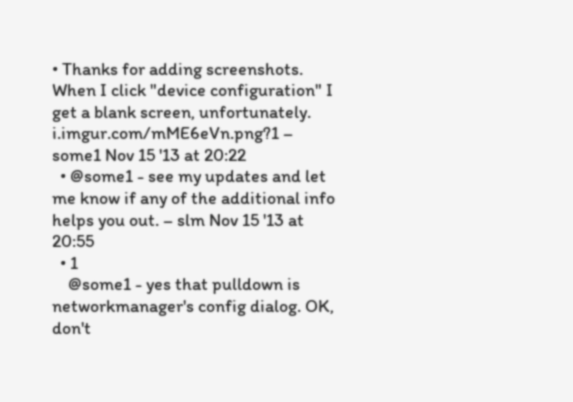• Thanks for adding screenshots. When I click "device configuration" I get a blank screen, unfortunately. i.imgur.com/mME6eVn.png?1 – some1 Nov 15 '13 at 20:22
  • @some1 - see my updates and let me know if any of the additional info helps you out. – slm Nov 15 '13 at 20:55
  • 1
    @some1 - yes that pulldown is networkmanager's config dialog. OK, don't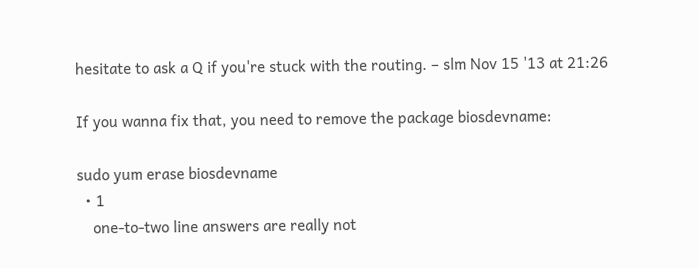hesitate to ask a Q if you're stuck with the routing. – slm Nov 15 '13 at 21:26

If you wanna fix that, you need to remove the package biosdevname:

sudo yum erase biosdevname
  • 1
    one-to-two line answers are really not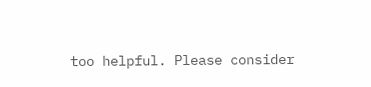too helpful. Please consider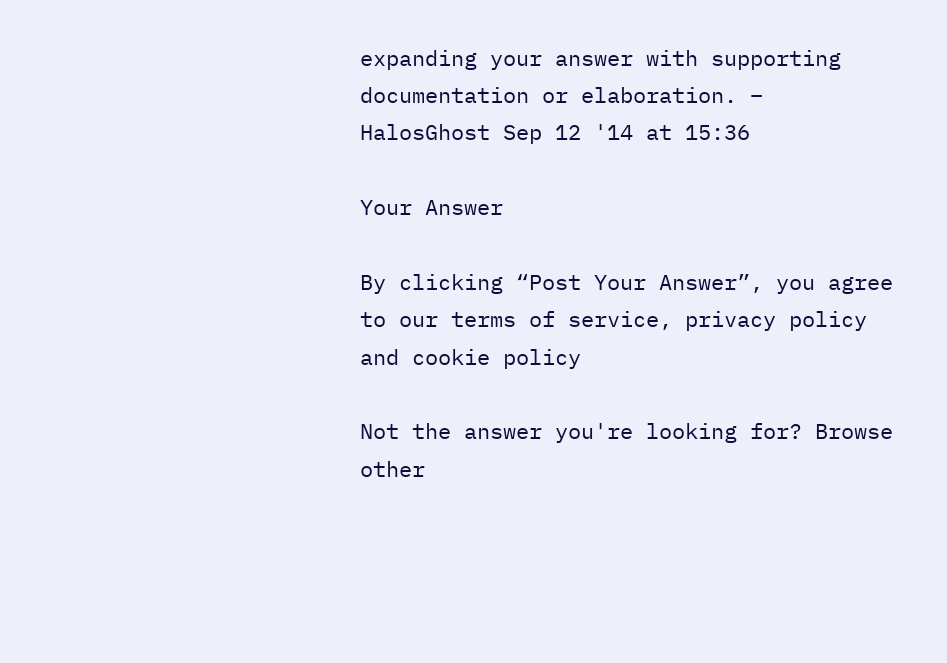expanding your answer with supporting documentation or elaboration. – HalosGhost Sep 12 '14 at 15:36

Your Answer

By clicking “Post Your Answer”, you agree to our terms of service, privacy policy and cookie policy

Not the answer you're looking for? Browse other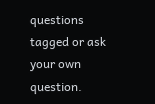questions tagged or ask your own question.